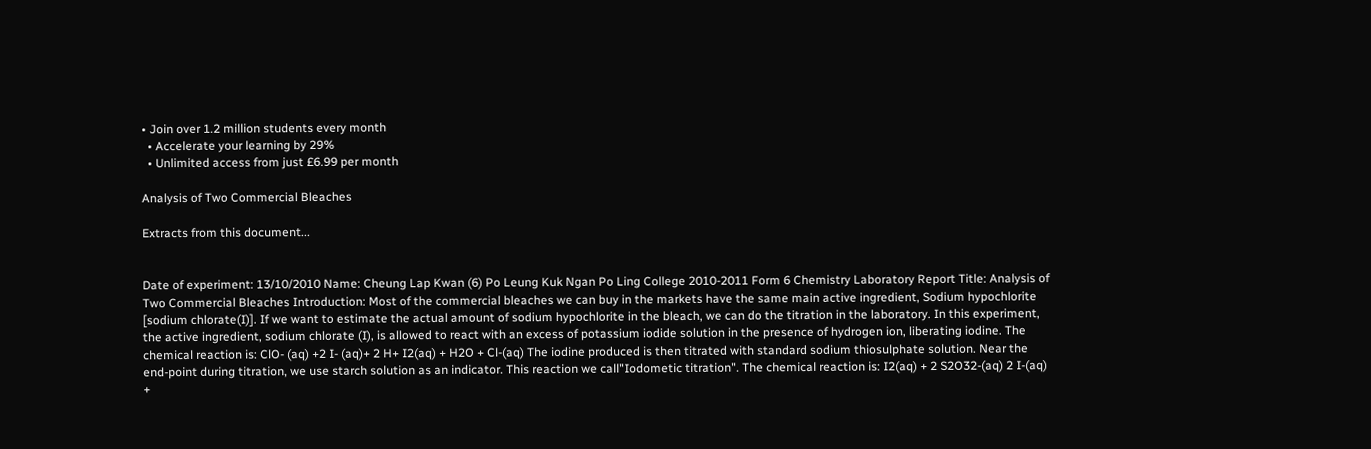• Join over 1.2 million students every month
  • Accelerate your learning by 29%
  • Unlimited access from just £6.99 per month

Analysis of Two Commercial Bleaches

Extracts from this document...


Date of experiment: 13/10/2010 Name: Cheung Lap Kwan (6) Po Leung Kuk Ngan Po Ling College 2010-2011 Form 6 Chemistry Laboratory Report Title: Analysis of Two Commercial Bleaches Introduction: Most of the commercial bleaches we can buy in the markets have the same main active ingredient, Sodium hypochlorite [sodium chlorate(I)]. If we want to estimate the actual amount of sodium hypochlorite in the bleach, we can do the titration in the laboratory. In this experiment, the active ingredient, sodium chlorate (I), is allowed to react with an excess of potassium iodide solution in the presence of hydrogen ion, liberating iodine. The chemical reaction is: ClO- (aq) +2 I- (aq)+ 2 H+ I2(aq) + H2O + Cl-(aq) The iodine produced is then titrated with standard sodium thiosulphate solution. Near the end-point during titration, we use starch solution as an indicator. This reaction we call"Iodometic titration". The chemical reaction is: I2(aq) + 2 S2O32-(aq) 2 I-(aq) +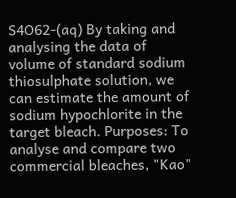S4O62-(aq) By taking and analysing the data of volume of standard sodium thiosulphate solution, we can estimate the amount of sodium hypochlorite in the target bleach. Purposes: To analyse and compare two commercial bleaches, "Kao"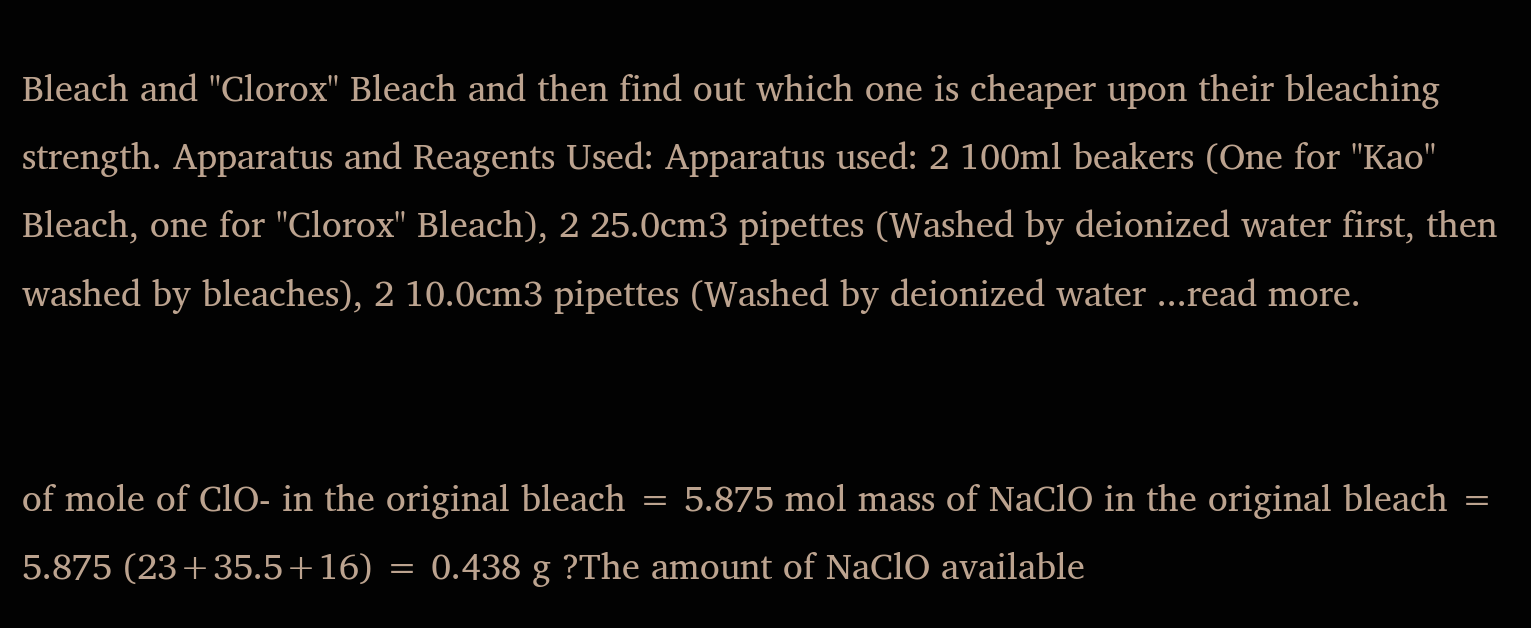Bleach and "Clorox" Bleach and then find out which one is cheaper upon their bleaching strength. Apparatus and Reagents Used: Apparatus used: 2 100ml beakers (One for "Kao" Bleach, one for "Clorox" Bleach), 2 25.0cm3 pipettes (Washed by deionized water first, then washed by bleaches), 2 10.0cm3 pipettes (Washed by deionized water ...read more.


of mole of ClO- in the original bleach = 5.875 mol mass of NaClO in the original bleach = 5.875 (23+35.5+16) = 0.438 g ?The amount of NaClO available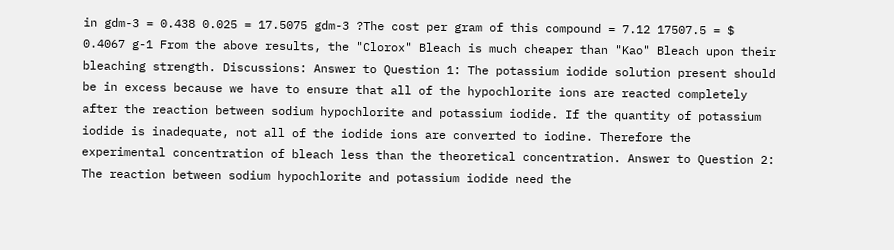in gdm-3 = 0.438 0.025 = 17.5075 gdm-3 ?The cost per gram of this compound = 7.12 17507.5 = $ 0.4067 g-1 From the above results, the "Clorox" Bleach is much cheaper than "Kao" Bleach upon their bleaching strength. Discussions: Answer to Question 1: The potassium iodide solution present should be in excess because we have to ensure that all of the hypochlorite ions are reacted completely after the reaction between sodium hypochlorite and potassium iodide. If the quantity of potassium iodide is inadequate, not all of the iodide ions are converted to iodine. Therefore the experimental concentration of bleach less than the theoretical concentration. Answer to Question 2: The reaction between sodium hypochlorite and potassium iodide need the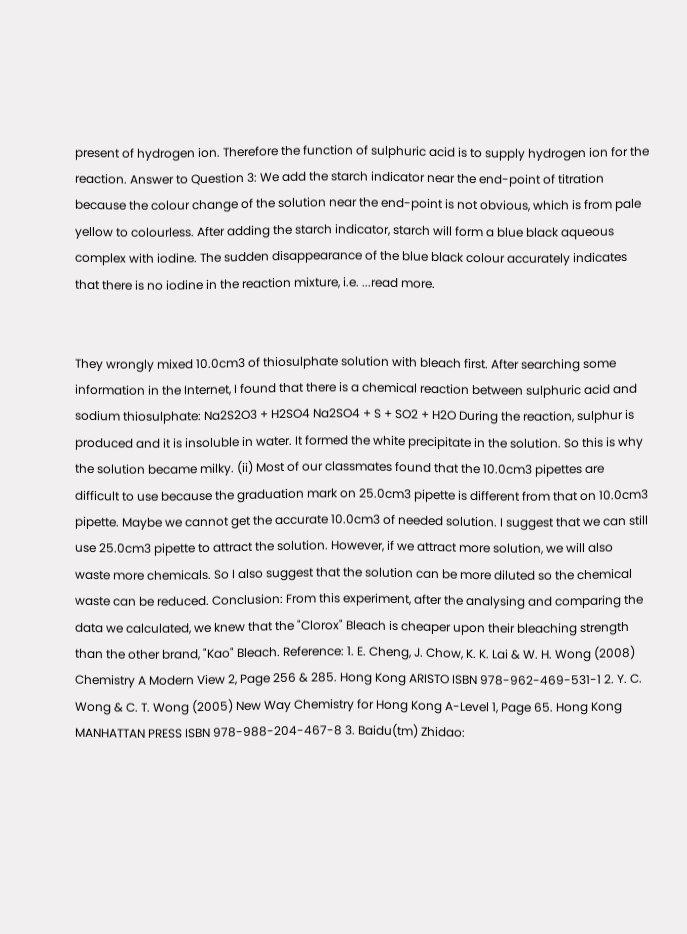present of hydrogen ion. Therefore the function of sulphuric acid is to supply hydrogen ion for the reaction. Answer to Question 3: We add the starch indicator near the end-point of titration because the colour change of the solution near the end-point is not obvious, which is from pale yellow to colourless. After adding the starch indicator, starch will form a blue black aqueous complex with iodine. The sudden disappearance of the blue black colour accurately indicates that there is no iodine in the reaction mixture, i.e. ...read more.


They wrongly mixed 10.0cm3 of thiosulphate solution with bleach first. After searching some information in the Internet, I found that there is a chemical reaction between sulphuric acid and sodium thiosulphate: Na2S2O3 + H2SO4 Na2SO4 + S + SO2 + H2O During the reaction, sulphur is produced and it is insoluble in water. It formed the white precipitate in the solution. So this is why the solution became milky. (ii) Most of our classmates found that the 10.0cm3 pipettes are difficult to use because the graduation mark on 25.0cm3 pipette is different from that on 10.0cm3 pipette. Maybe we cannot get the accurate 10.0cm3 of needed solution. I suggest that we can still use 25.0cm3 pipette to attract the solution. However, if we attract more solution, we will also waste more chemicals. So I also suggest that the solution can be more diluted so the chemical waste can be reduced. Conclusion: From this experiment, after the analysing and comparing the data we calculated, we knew that the "Clorox" Bleach is cheaper upon their bleaching strength than the other brand, "Kao" Bleach. Reference: 1. E. Cheng, J. Chow, K. K. Lai & W. H. Wong (2008) Chemistry A Modern View 2, Page 256 & 285. Hong Kong ARISTO ISBN 978-962-469-531-1 2. Y. C. Wong & C. T. Wong (2005) New Way Chemistry for Hong Kong A-Level 1, Page 65. Hong Kong MANHATTAN PRESS ISBN 978-988-204-467-8 3. Baidu(tm) Zhidao: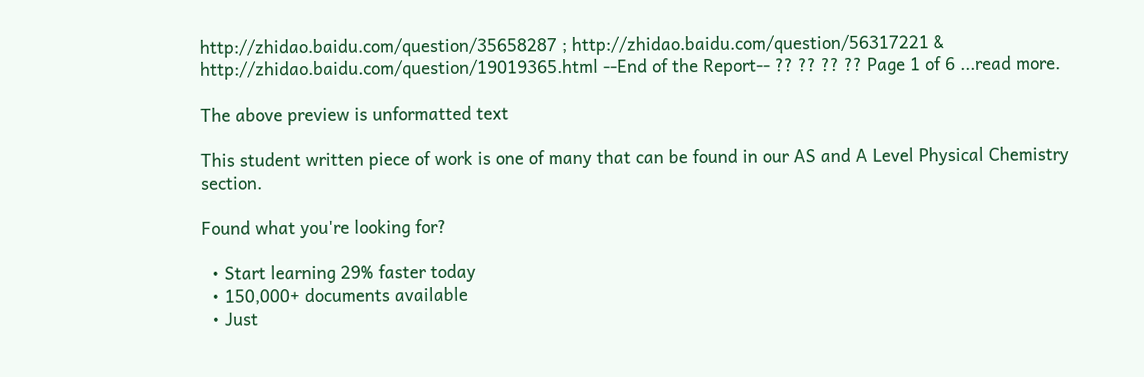http://zhidao.baidu.com/question/35658287 ; http://zhidao.baidu.com/question/56317221 & http://zhidao.baidu.com/question/19019365.html --End of the Report-- ?? ?? ?? ?? Page 1 of 6 ...read more.

The above preview is unformatted text

This student written piece of work is one of many that can be found in our AS and A Level Physical Chemistry section.

Found what you're looking for?

  • Start learning 29% faster today
  • 150,000+ documents available
  • Just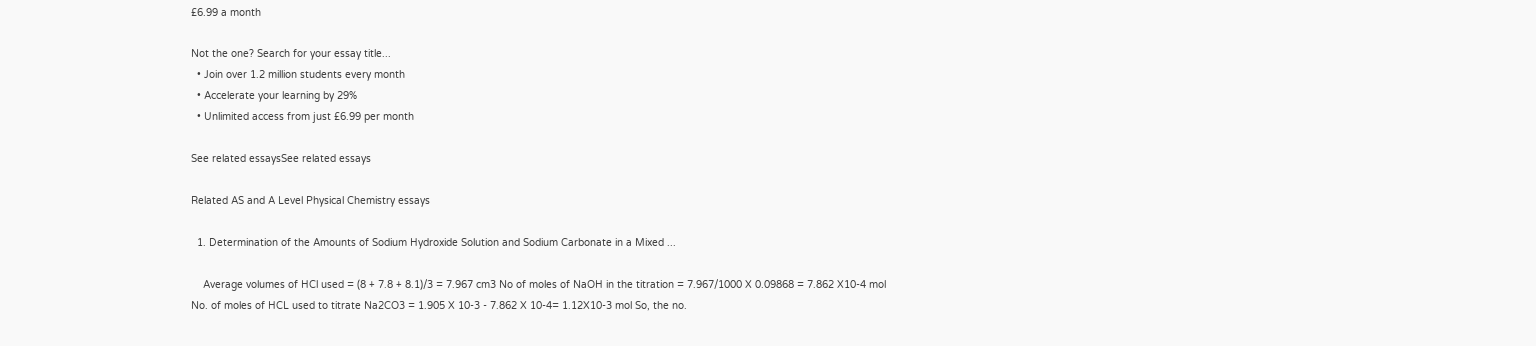£6.99 a month

Not the one? Search for your essay title...
  • Join over 1.2 million students every month
  • Accelerate your learning by 29%
  • Unlimited access from just £6.99 per month

See related essaysSee related essays

Related AS and A Level Physical Chemistry essays

  1. Determination of the Amounts of Sodium Hydroxide Solution and Sodium Carbonate in a Mixed ...

    Average volumes of HCl used = (8 + 7.8 + 8.1)/3 = 7.967 cm3 No of moles of NaOH in the titration = 7.967/1000 X 0.09868 = 7.862 X10-4 mol No. of moles of HCL used to titrate Na2CO3 = 1.905 X 10-3 - 7.862 X 10-4= 1.12X10-3 mol So, the no.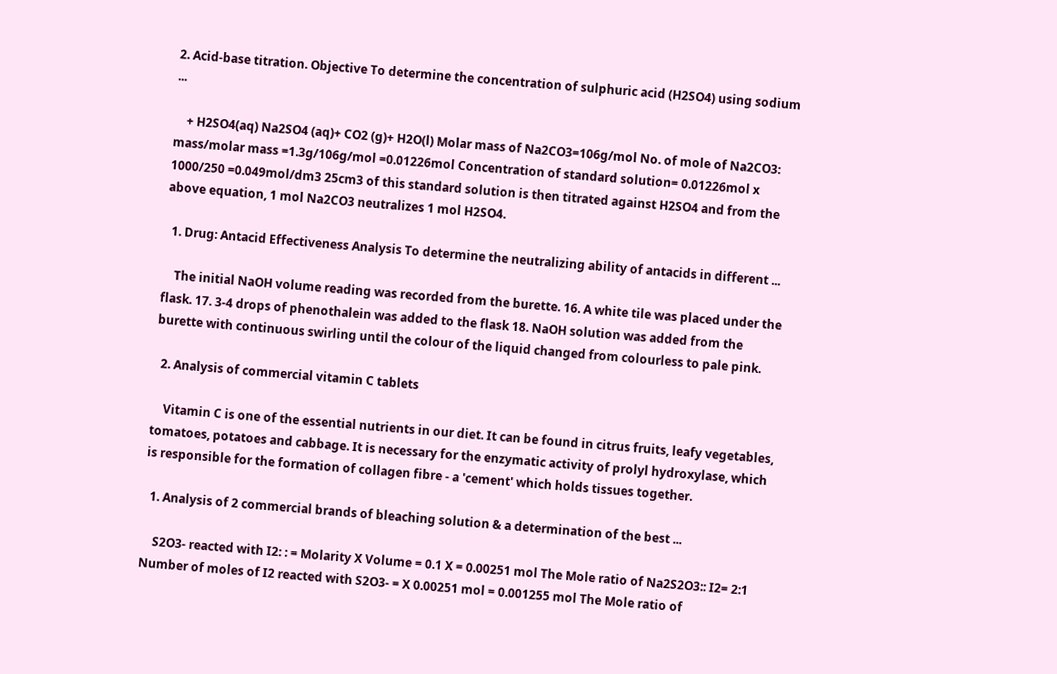2. Acid-base titration. Objective To determine the concentration of sulphuric acid (H2SO4) using sodium ...

    + H2SO4(aq) Na2SO4 (aq)+ CO2 (g)+ H2O(l) Molar mass of Na2CO3=106g/mol No. of mole of Na2CO3: mass/molar mass =1.3g/106g/mol =0.01226mol Concentration of standard solution= 0.01226mol x 1000/250 =0.049mol/dm3 25cm3 of this standard solution is then titrated against H2SO4 and from the above equation, 1 mol Na2CO3 neutralizes 1 mol H2SO4.

  1. Drug: Antacid Effectiveness Analysis To determine the neutralizing ability of antacids in different ...

    The initial NaOH volume reading was recorded from the burette. 16. A white tile was placed under the flask. 17. 3-4 drops of phenothalein was added to the flask 18. NaOH solution was added from the burette with continuous swirling until the colour of the liquid changed from colourless to pale pink.

  2. Analysis of commercial vitamin C tablets

    Vitamin C is one of the essential nutrients in our diet. It can be found in citrus fruits, leafy vegetables, tomatoes, potatoes and cabbage. It is necessary for the enzymatic activity of prolyl hydroxylase, which is responsible for the formation of collagen fibre - a 'cement' which holds tissues together.

  1. Analysis of 2 commercial brands of bleaching solution & a determination of the best ...

    S2O3- reacted with I2: : = Molarity X Volume = 0.1 X = 0.00251 mol The Mole ratio of Na2S2O3:: I2= 2:1 Number of moles of I2 reacted with S2O3- = X 0.00251 mol = 0.001255 mol The Mole ratio of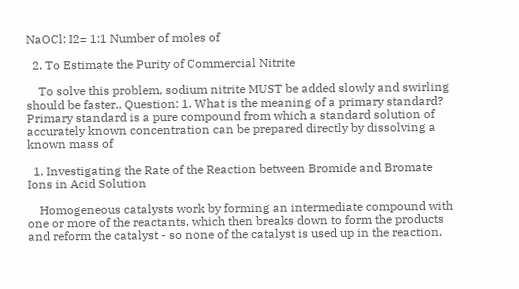NaOCl: I2= 1:1 Number of moles of

  2. To Estimate the Purity of Commercial Nitrite

    To solve this problem, sodium nitrite MUST be added slowly and swirling should be faster.. Question: 1. What is the meaning of a primary standard? Primary standard is a pure compound from which a standard solution of accurately known concentration can be prepared directly by dissolving a known mass of

  1. Investigating the Rate of the Reaction between Bromide and Bromate Ions in Acid Solution

    Homogeneous catalysts work by forming an intermediate compound with one or more of the reactants, which then breaks down to form the products and reform the catalyst - so none of the catalyst is used up in the reaction.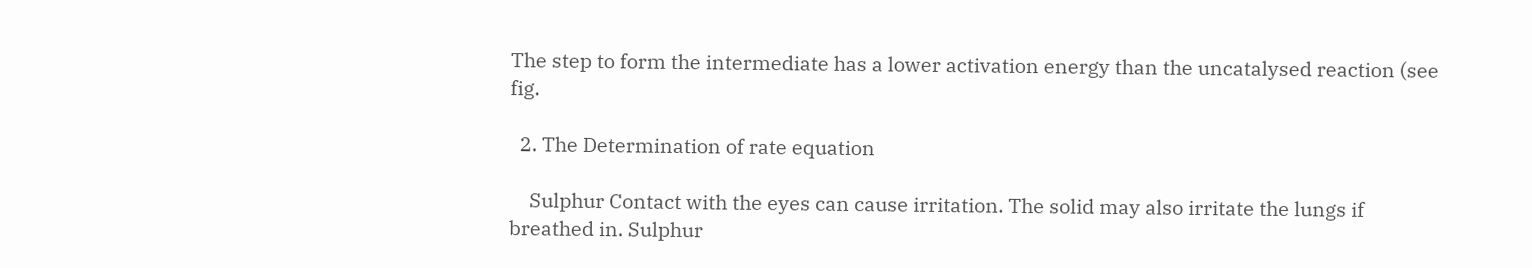The step to form the intermediate has a lower activation energy than the uncatalysed reaction (see fig.

  2. The Determination of rate equation

    Sulphur Contact with the eyes can cause irritation. The solid may also irritate the lungs if breathed in. Sulphur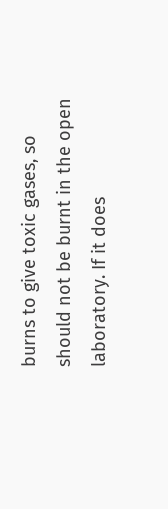burns to give toxic gases, so should not be burnt in the open laboratory. If it does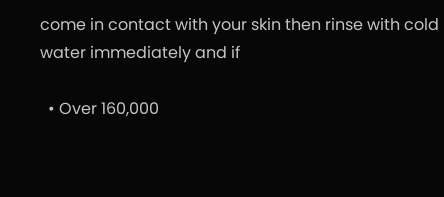come in contact with your skin then rinse with cold water immediately and if

  • Over 160,000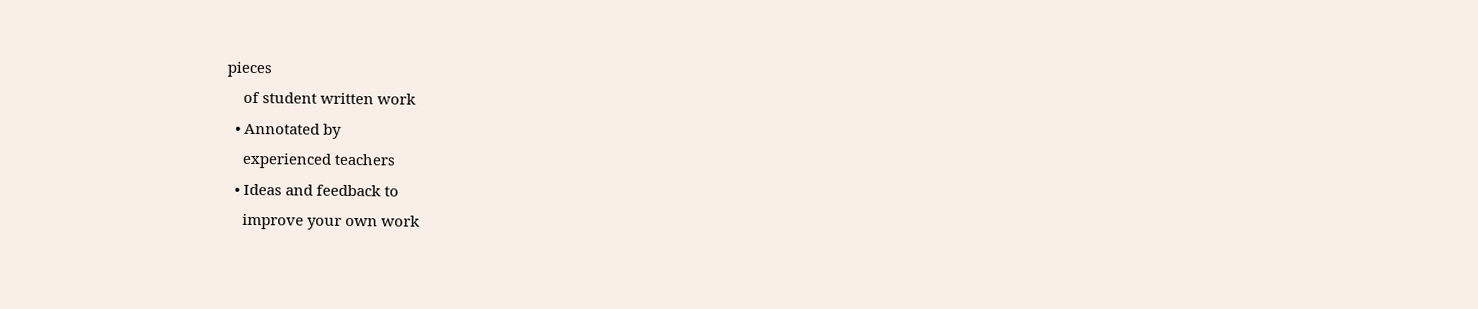pieces
    of student written work
  • Annotated by
    experienced teachers
  • Ideas and feedback to
    improve your own work